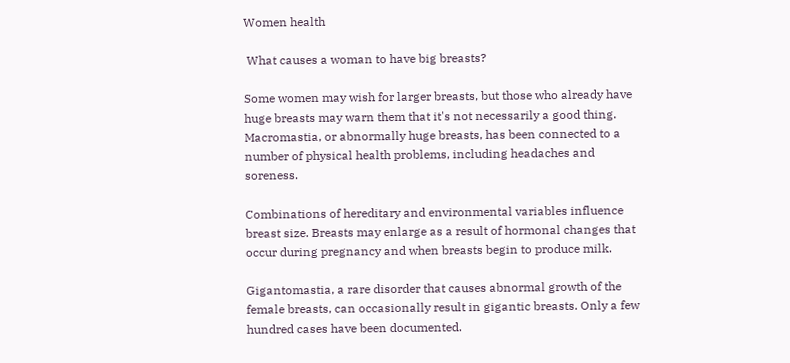Women health

 What causes a woman to have big breasts?

Some women may wish for larger breasts, but those who already have huge breasts may warn them that it's not necessarily a good thing. Macromastia, or abnormally huge breasts, has been connected to a number of physical health problems, including headaches and soreness.

Combinations of hereditary and environmental variables influence breast size. Breasts may enlarge as a result of hormonal changes that occur during pregnancy and when breasts begin to produce milk.

Gigantomastia, a rare disorder that causes abnormal growth of the female breasts, can occasionally result in gigantic breasts. Only a few hundred cases have been documented.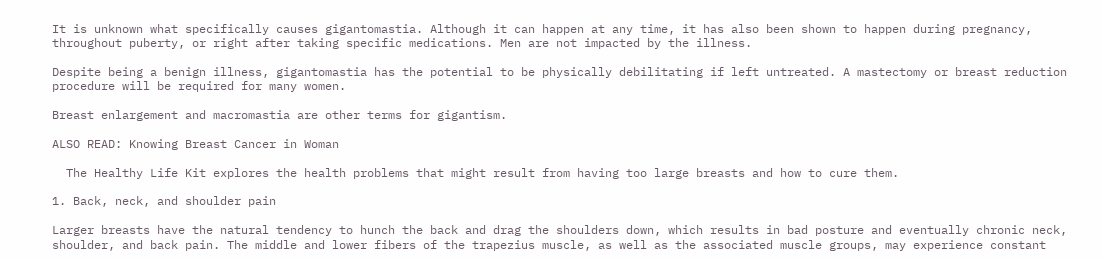It is unknown what specifically causes gigantomastia. Although it can happen at any time, it has also been shown to happen during pregnancy, throughout puberty, or right after taking specific medications. Men are not impacted by the illness.

Despite being a benign illness, gigantomastia has the potential to be physically debilitating if left untreated. A mastectomy or breast reduction procedure will be required for many women.

Breast enlargement and macromastia are other terms for gigantism.

ALSO READ: Knowing Breast Cancer in Woman

  The Healthy Life Kit explores the health problems that might result from having too large breasts and how to cure them.

1. Back, neck, and shoulder pain

Larger breasts have the natural tendency to hunch the back and drag the shoulders down, which results in bad posture and eventually chronic neck, shoulder, and back pain. The middle and lower fibers of the trapezius muscle, as well as the associated muscle groups, may experience constant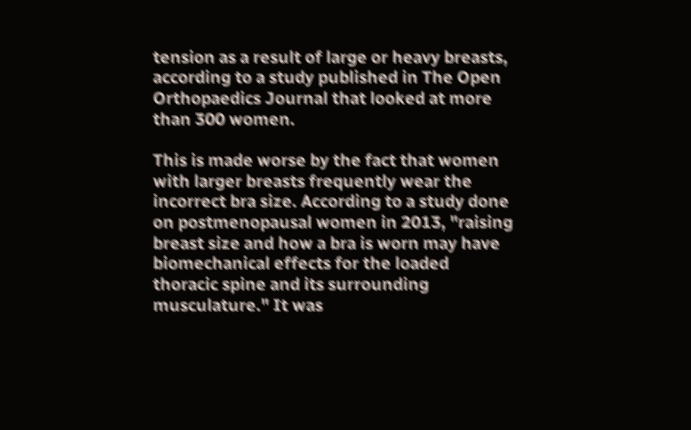tension as a result of large or heavy breasts, according to a study published in The Open Orthopaedics Journal that looked at more than 300 women.

This is made worse by the fact that women with larger breasts frequently wear the incorrect bra size. According to a study done on postmenopausal women in 2013, "raising breast size and how a bra is worn may have biomechanical effects for the loaded thoracic spine and its surrounding musculature." It was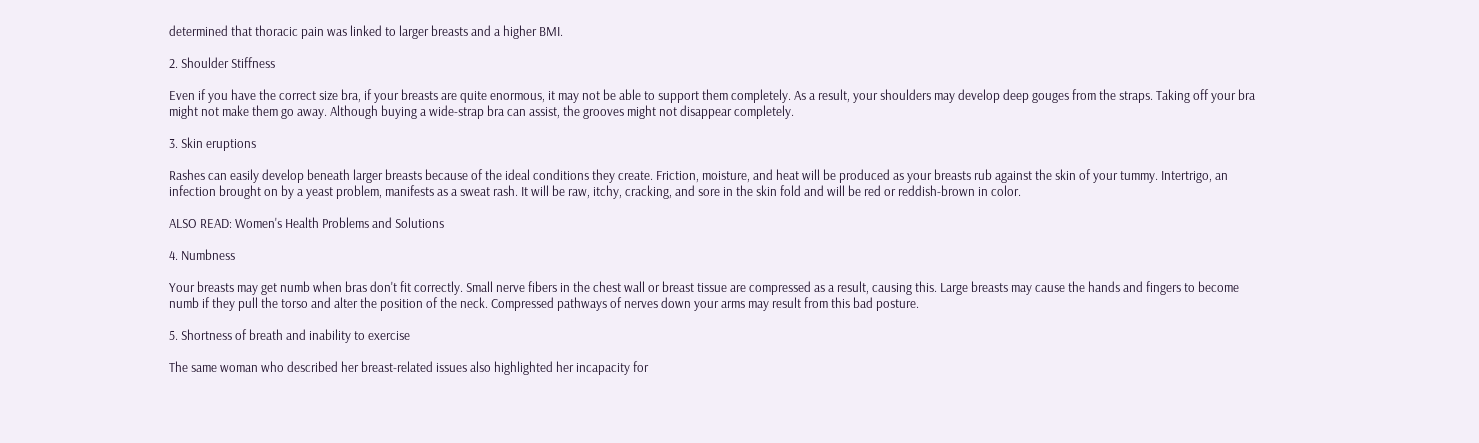determined that thoracic pain was linked to larger breasts and a higher BMI.

2. Shoulder Stiffness

Even if you have the correct size bra, if your breasts are quite enormous, it may not be able to support them completely. As a result, your shoulders may develop deep gouges from the straps. Taking off your bra might not make them go away. Although buying a wide-strap bra can assist, the grooves might not disappear completely.

3. Skin eruptions

Rashes can easily develop beneath larger breasts because of the ideal conditions they create. Friction, moisture, and heat will be produced as your breasts rub against the skin of your tummy. Intertrigo, an infection brought on by a yeast problem, manifests as a sweat rash. It will be raw, itchy, cracking, and sore in the skin fold and will be red or reddish-brown in color.

ALSO READ: Women's Health Problems and Solutions

4. Numbness

Your breasts may get numb when bras don't fit correctly. Small nerve fibers in the chest wall or breast tissue are compressed as a result, causing this. Large breasts may cause the hands and fingers to become numb if they pull the torso and alter the position of the neck. Compressed pathways of nerves down your arms may result from this bad posture.

5. Shortness of breath and inability to exercise

The same woman who described her breast-related issues also highlighted her incapacity for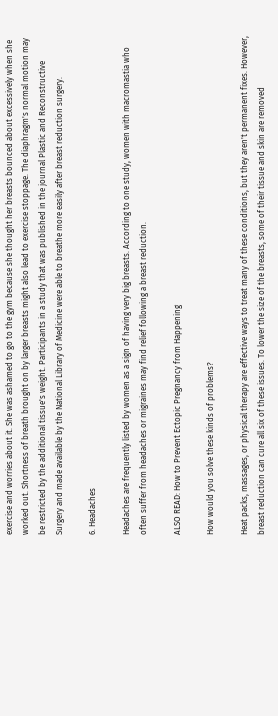exercise and worries about it. She was ashamed to go to the gym because she thought her breasts bounced about excessively when she worked out. Shortness of breath brought on by larger breasts might also lead to exercise stoppage. The diaphragm's normal motion may be restricted by the additional tissue's weight. Participants in a study that was published in the journal Plastic and Reconstructive Surgery and made available by the National Library of Medicine were able to breathe more easily after breast reduction surgery.

6. Headaches

Headaches are frequently listed by women as a sign of having very big breasts. According to one study, women with macromastia who often suffer from headaches or migraines may find relief following a breast reduction.

ALSO READ: How to Prevent Ectopic Pregnancy from Happening

How would you solve these kinds of problems?

Heat packs, massages, or physical therapy are effective ways to treat many of these conditions, but they aren't permanent fixes. However, breast reduction can cure all six of these issues. To lower the size of the breasts, some of their tissue and skin are removed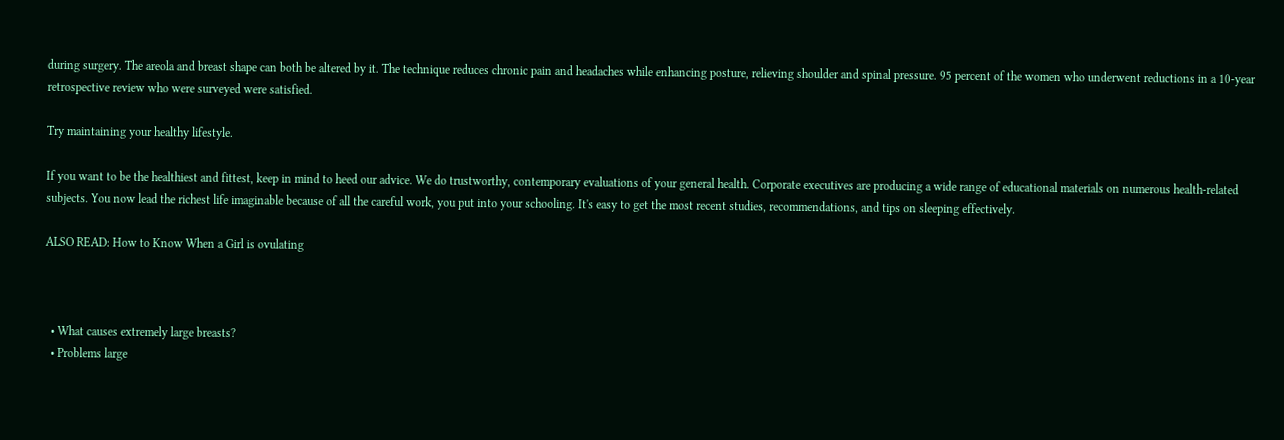during surgery. The areola and breast shape can both be altered by it. The technique reduces chronic pain and headaches while enhancing posture, relieving shoulder and spinal pressure. 95 percent of the women who underwent reductions in a 10-year retrospective review who were surveyed were satisfied.

Try maintaining your healthy lifestyle.

If you want to be the healthiest and fittest, keep in mind to heed our advice. We do trustworthy, contemporary evaluations of your general health. Corporate executives are producing a wide range of educational materials on numerous health-related subjects. You now lead the richest life imaginable because of all the careful work, you put into your schooling. It's easy to get the most recent studies, recommendations, and tips on sleeping effectively.

ALSO READ: How to Know When a Girl is ovulating



  • What causes extremely large breasts?
  • Problems large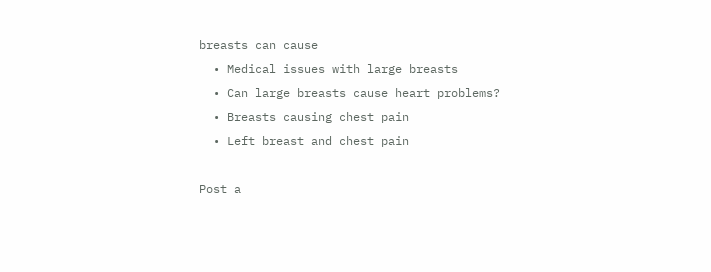breasts can cause
  • Medical issues with large breasts
  • Can large breasts cause heart problems?
  • Breasts causing chest pain
  • Left breast and chest pain

Post a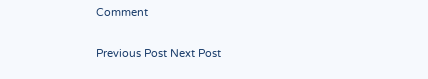Comment

Previous Post Next Post